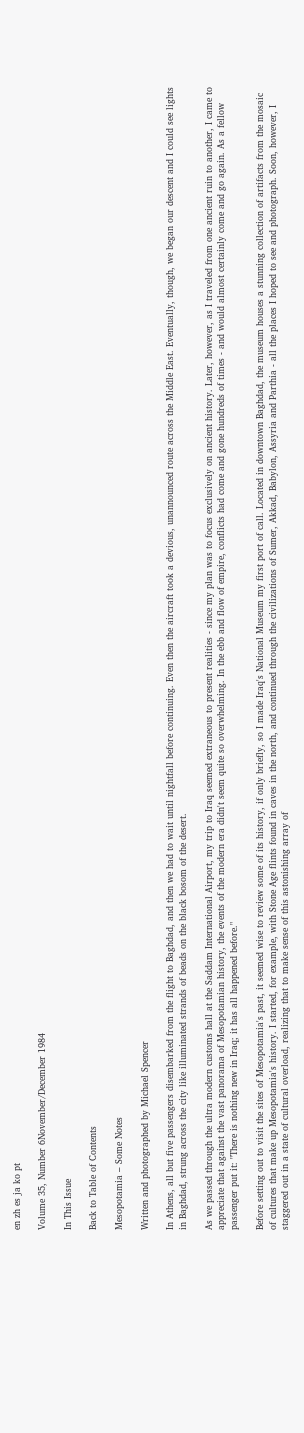en zh es ja ko pt

Volume 35, Number 6November/December 1984

In This Issue

Back to Table of Contents

Mesopotamia – Some Notes

Written and photographed by Michael Spencer

In Athens, all but five passengers disembarked from the flight to Baghdad, and then we had to wait until nightfall before continuing. Even then the aircraft took a devious, unannounced route across the Middle East. Eventually, though, we began our descent and I could see lights in Baghdad, strung across the city like illuminated strands of beads on the black bosom of the desert.

As we passed through the ultra modern customs hall at the Saddam International Airport, my trip to Iraq seemed extraneous to present realities - since my plan was to focus exclusively on ancient history. Later, however, as I traveled from one ancient ruin to another, I came to appreciate that against the vast panorama of Mesopotamian history, the events of the modern era didn't seem quite so overwhelming. In the ebb and flow of empire, conflicts had come and gone hundreds of times - and would almost certainly come and go again. As a fellow passenger put it: "There is nothing new in Iraq; it has all happened before."

Before setting out to visit the sites of Mesopotamia's past, it seemed wise to review some of its history, if only briefly, so I made Iraq's National Museum my first port of call. Located in downtown Baghdad, the museum houses a stunning collection of artifacts from the mosaic of cultures that make up Mesopotamia's history. I started, for example, with Stone Age flints found in caves in the north, and continued through the civilizations of Sumer, Akkad, Babylon, Assyria and Parthia - all the places I hoped to see and photograph. Soon, however, I staggered out in a state of cultural overload, realizing that to make sense of this astonishing array of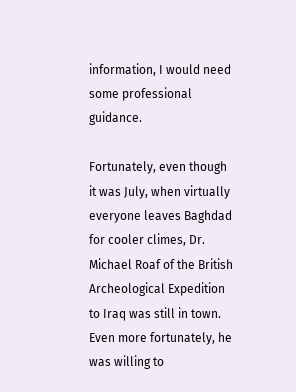information, I would need some professional guidance.

Fortunately, even though it was July, when virtually everyone leaves Baghdad for cooler climes, Dr. Michael Roaf of the British Archeological Expedition to Iraq was still in town. Even more fortunately, he was willing to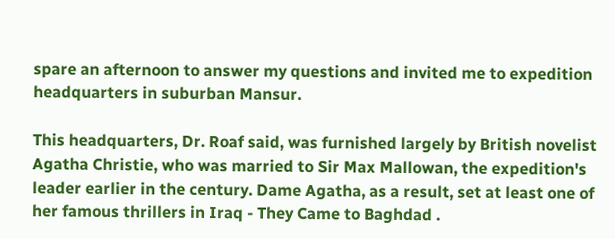spare an afternoon to answer my questions and invited me to expedition headquarters in suburban Mansur.

This headquarters, Dr. Roaf said, was furnished largely by British novelist Agatha Christie, who was married to Sir Max Mallowan, the expedition's leader earlier in the century. Dame Agatha, as a result, set at least one of her famous thrillers in Iraq - They Came to Baghdad .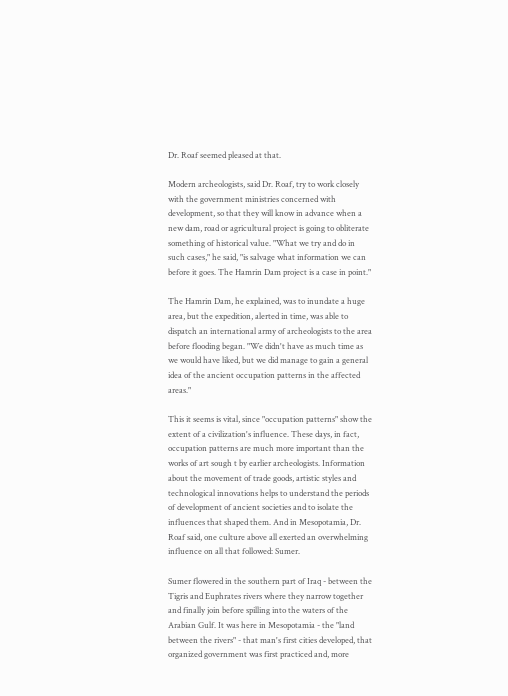Dr. Roaf seemed pleased at that.

Modern archeologists, said Dr. Roaf, try to work closely with the government ministries concerned with development, so that they will know in advance when a new dam, road or agricultural project is going to obliterate something of historical value. "What we try and do in such cases," he said, "is salvage what information we can before it goes. The Hamrin Dam project is a case in point."

The Hamrin Dam, he explained, was to inundate a huge area, but the expedition, alerted in time, was able to dispatch an international army of archeologists to the area before flooding began. "We didn't have as much time as we would have liked, but we did manage to gain a general idea of the ancient occupation patterns in the affected areas."

This it seems is vital, since "occupation patterns" show the extent of a civilization's influence. These days, in fact, occupation patterns are much more important than the works of art sough t by earlier archeologists. Information about the movement of trade goods, artistic styles and technological innovations helps to understand the periods of development of ancient societies and to isolate the influences that shaped them. And in Mesopotamia, Dr. Roaf said, one culture above all exerted an overwhelming influence on all that followed: Sumer.

Sumer flowered in the southern part of Iraq - between the Tigris and Euphrates rivers where they narrow together and finally join before spilling into the waters of the Arabian Gulf. It was here in Mesopotamia - the "land between the rivers" - that man's first cities developed, that organized government was first practiced and, more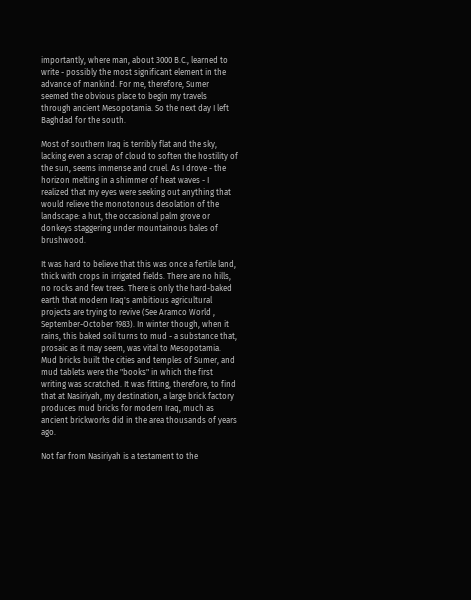importantly, where man, about 3000 B.C., learned to write - possibly the most significant element in the advance of mankind. For me, therefore, Sumer seemed the obvious place to begin my travels through ancient Mesopotamia. So the next day I left Baghdad for the south.

Most of southern Iraq is terribly flat and the sky, lacking even a scrap of cloud to soften the hostility of the sun, seems immense and cruel. As I drove - the horizon melting in a shimmer of heat waves - I realized that my eyes were seeking out anything that would relieve the monotonous desolation of the landscape: a hut, the occasional palm grove or donkeys staggering under mountainous bales of brushwood.

It was hard to believe that this was once a fertile land, thick with crops in irrigated fields. There are no hills, no rocks and few trees. There is only the hard-baked earth that modern Iraq's ambitious agricultural projects are trying to revive (See Aramco World , September-October 1983). In winter though, when it rains, this baked soil turns to mud - a substance that, prosaic as it may seem, was vital to Mesopotamia. Mud bricks built the cities and temples of Sumer, and mud tablets were the "books" in which the first writing was scratched. It was fitting, therefore, to find that at Nasiriyah, my destination, a large brick factory produces mud bricks for modern Iraq, much as ancient brickworks did in the area thousands of years ago.

Not far from Nasiriyah is a testament to the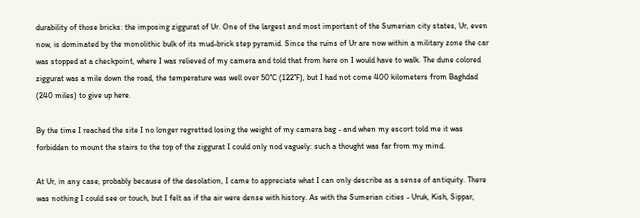durability of those bricks: the imposing ziggurat of Ur. One of the largest and most important of the Sumerian city states, Ur, even now, is dominated by the monolithic bulk of its mud-brick step pyramid. Since the ruins of Ur are now within a military zone the car was stopped at a checkpoint, where I was relieved of my camera and told that from here on I would have to walk. The dune colored ziggurat was a mile down the road, the temperature was well over 50°C (122°F), but I had not come 400 kilometers from Baghdad (240 miles) to give up here.

By the time I reached the site I no longer regretted losing the weight of my camera bag - and when my escort told me it was forbidden to mount the stairs to the top of the ziggurat I could only nod vaguely: such a thought was far from my mind.

At Ur, in any case, probably because of the desolation, I came to appreciate what I can only describe as a sense of antiquity. There was nothing I could see or touch, but I felt as if the air were dense with history. As with the Sumerian cities - Uruk, Kish, Sippar,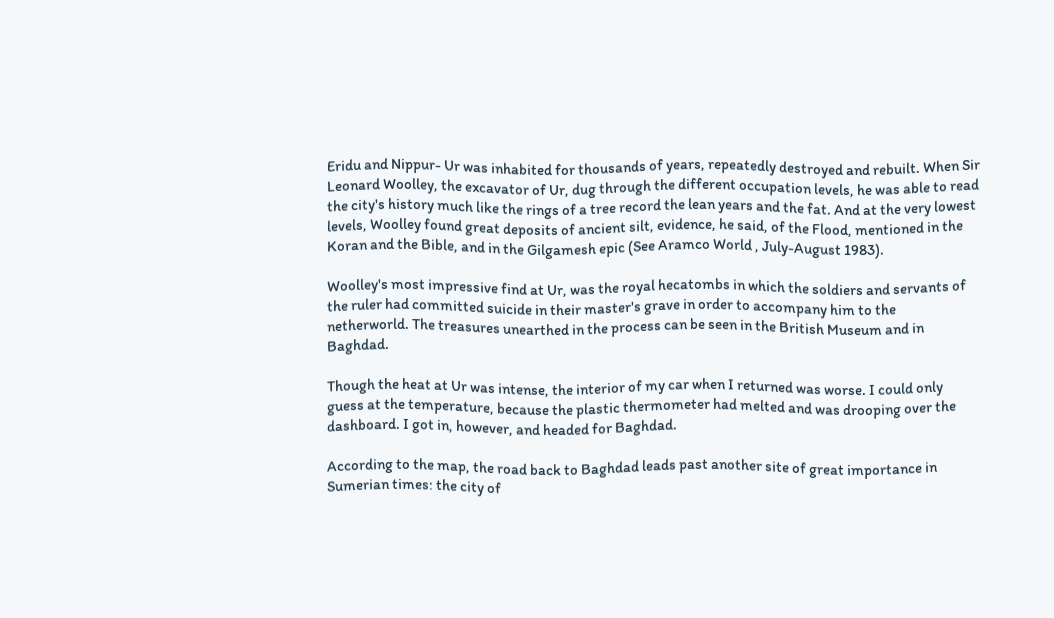Eridu and Nippur- Ur was inhabited for thousands of years, repeatedly destroyed and rebuilt. When Sir Leonard Woolley, the excavator of Ur, dug through the different occupation levels, he was able to read the city's history much like the rings of a tree record the lean years and the fat. And at the very lowest levels, Woolley found great deposits of ancient silt, evidence, he said, of the Flood, mentioned in the Koran and the Bible, and in the Gilgamesh epic (See Aramco World , July-August 1983).

Woolley's most impressive find at Ur, was the royal hecatombs in which the soldiers and servants of the ruler had committed suicide in their master's grave in order to accompany him to the netherworld. The treasures unearthed in the process can be seen in the British Museum and in Baghdad.

Though the heat at Ur was intense, the interior of my car when I returned was worse. I could only guess at the temperature, because the plastic thermometer had melted and was drooping over the dashboard. I got in, however, and headed for Baghdad.

According to the map, the road back to Baghdad leads past another site of great importance in Sumerian times: the city of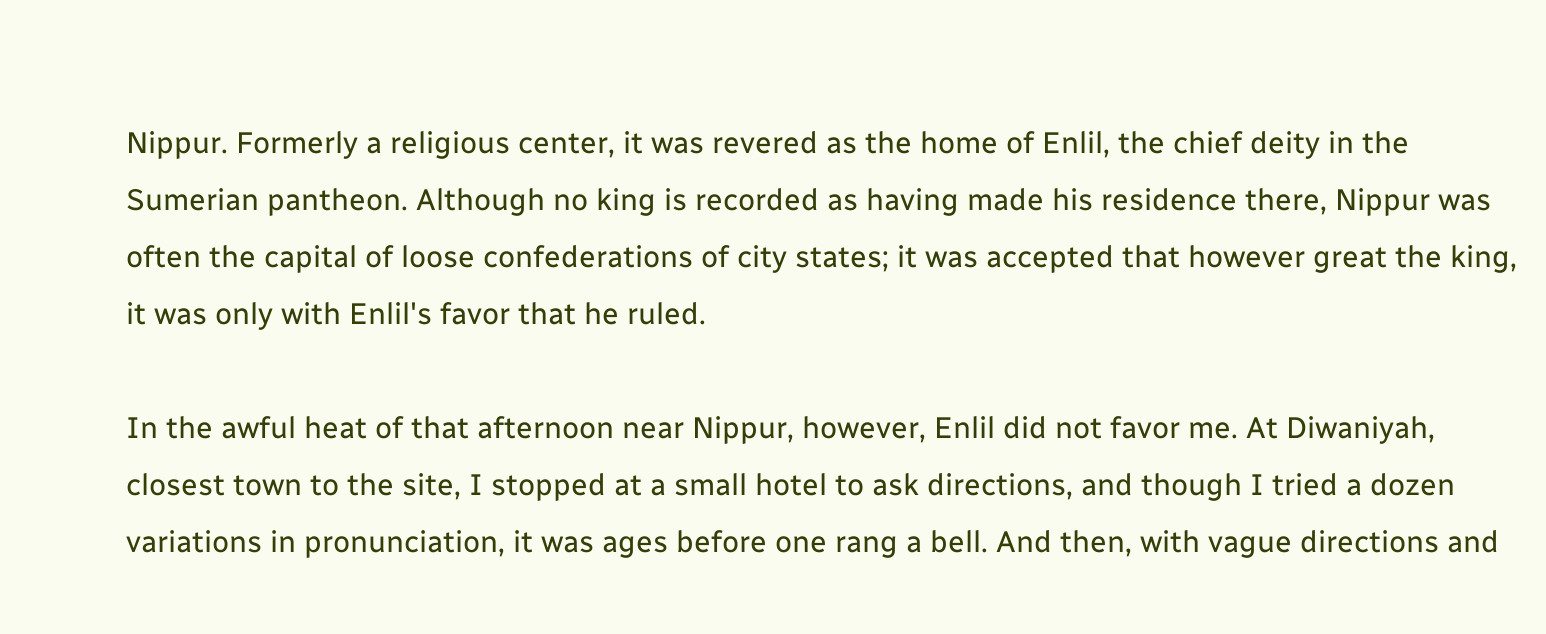Nippur. Formerly a religious center, it was revered as the home of Enlil, the chief deity in the Sumerian pantheon. Although no king is recorded as having made his residence there, Nippur was often the capital of loose confederations of city states; it was accepted that however great the king, it was only with Enlil's favor that he ruled.

In the awful heat of that afternoon near Nippur, however, Enlil did not favor me. At Diwaniyah, closest town to the site, I stopped at a small hotel to ask directions, and though I tried a dozen variations in pronunciation, it was ages before one rang a bell. And then, with vague directions and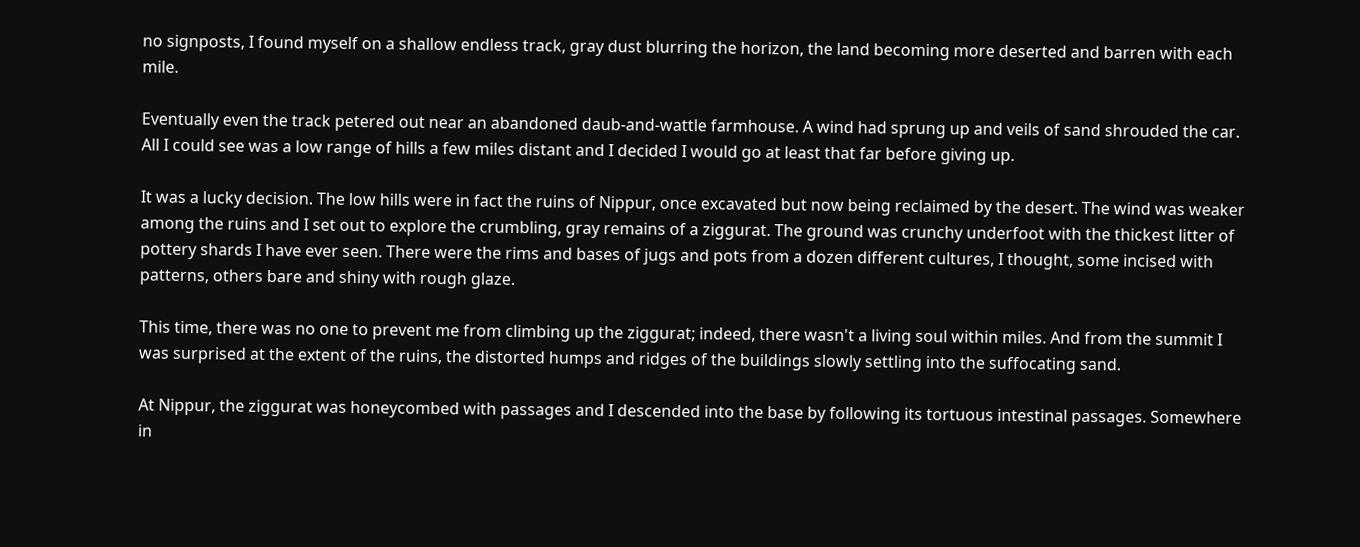no signposts, I found myself on a shallow endless track, gray dust blurring the horizon, the land becoming more deserted and barren with each mile.

Eventually even the track petered out near an abandoned daub-and-wattle farmhouse. A wind had sprung up and veils of sand shrouded the car. All I could see was a low range of hills a few miles distant and I decided I would go at least that far before giving up.

It was a lucky decision. The low hills were in fact the ruins of Nippur, once excavated but now being reclaimed by the desert. The wind was weaker among the ruins and I set out to explore the crumbling, gray remains of a ziggurat. The ground was crunchy underfoot with the thickest litter of pottery shards I have ever seen. There were the rims and bases of jugs and pots from a dozen different cultures, I thought, some incised with patterns, others bare and shiny with rough glaze.

This time, there was no one to prevent me from climbing up the ziggurat; indeed, there wasn't a living soul within miles. And from the summit I was surprised at the extent of the ruins, the distorted humps and ridges of the buildings slowly settling into the suffocating sand.

At Nippur, the ziggurat was honeycombed with passages and I descended into the base by following its tortuous intestinal passages. Somewhere in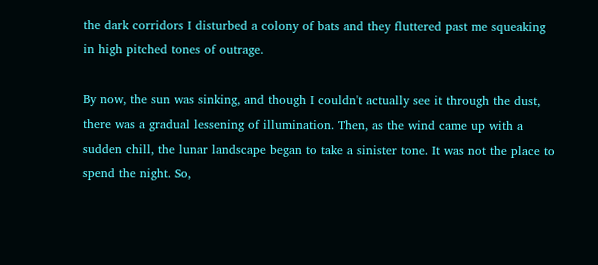the dark corridors I disturbed a colony of bats and they fluttered past me squeaking in high pitched tones of outrage.

By now, the sun was sinking, and though I couldn't actually see it through the dust, there was a gradual lessening of illumination. Then, as the wind came up with a sudden chill, the lunar landscape began to take a sinister tone. It was not the place to spend the night. So,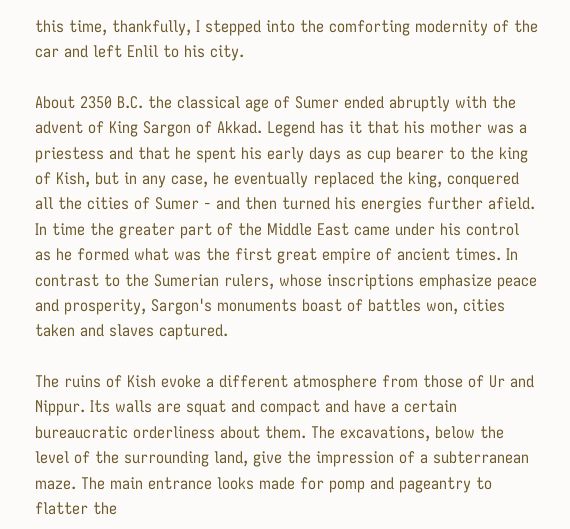this time, thankfully, I stepped into the comforting modernity of the car and left Enlil to his city.

About 2350 B.C. the classical age of Sumer ended abruptly with the advent of King Sargon of Akkad. Legend has it that his mother was a priestess and that he spent his early days as cup bearer to the king of Kish, but in any case, he eventually replaced the king, conquered all the cities of Sumer - and then turned his energies further afield. In time the greater part of the Middle East came under his control as he formed what was the first great empire of ancient times. In contrast to the Sumerian rulers, whose inscriptions emphasize peace and prosperity, Sargon's monuments boast of battles won, cities taken and slaves captured.

The ruins of Kish evoke a different atmosphere from those of Ur and Nippur. Its walls are squat and compact and have a certain bureaucratic orderliness about them. The excavations, below the level of the surrounding land, give the impression of a subterranean maze. The main entrance looks made for pomp and pageantry to flatter the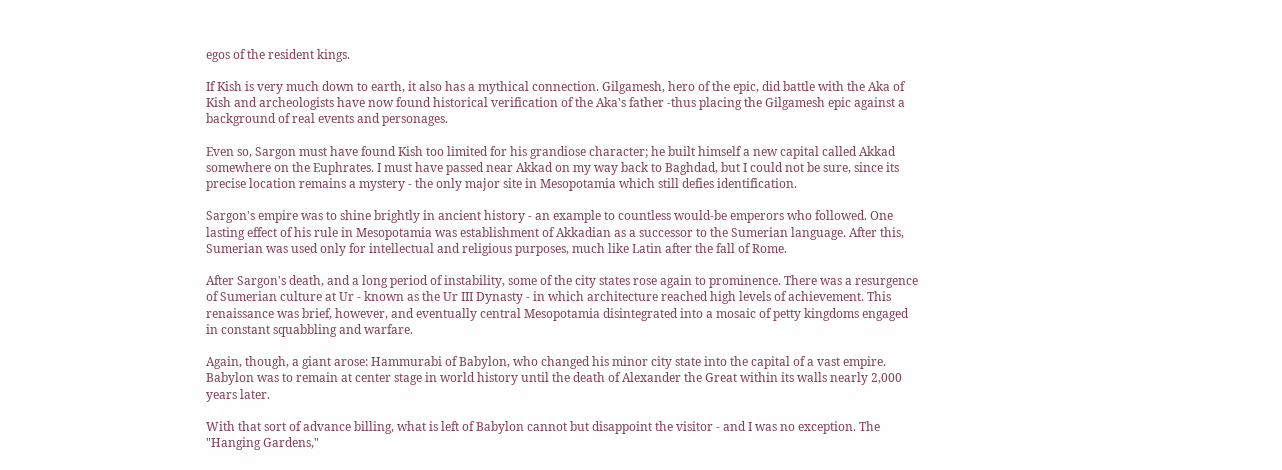egos of the resident kings.

If Kish is very much down to earth, it also has a mythical connection. Gilgamesh, hero of the epic, did battle with the Aka of Kish and archeologists have now found historical verification of the Aka's father -thus placing the Gilgamesh epic against a background of real events and personages.

Even so, Sargon must have found Kish too limited for his grandiose character; he built himself a new capital called Akkad somewhere on the Euphrates. I must have passed near Akkad on my way back to Baghdad, but I could not be sure, since its precise location remains a mystery - the only major site in Mesopotamia which still defies identification.

Sargon's empire was to shine brightly in ancient history - an example to countless would-be emperors who followed. One lasting effect of his rule in Mesopotamia was establishment of Akkadian as a successor to the Sumerian language. After this, Sumerian was used only for intellectual and religious purposes, much like Latin after the fall of Rome.

After Sargon's death, and a long period of instability, some of the city states rose again to prominence. There was a resurgence of Sumerian culture at Ur - known as the Ur III Dynasty - in which architecture reached high levels of achievement. This renaissance was brief, however, and eventually central Mesopotamia disintegrated into a mosaic of petty kingdoms engaged in constant squabbling and warfare.

Again, though, a giant arose: Hammurabi of Babylon, who changed his minor city state into the capital of a vast empire. Babylon was to remain at center stage in world history until the death of Alexander the Great within its walls nearly 2,000 years later.

With that sort of advance billing, what is left of Babylon cannot but disappoint the visitor - and I was no exception. The "Hanging Gardens,"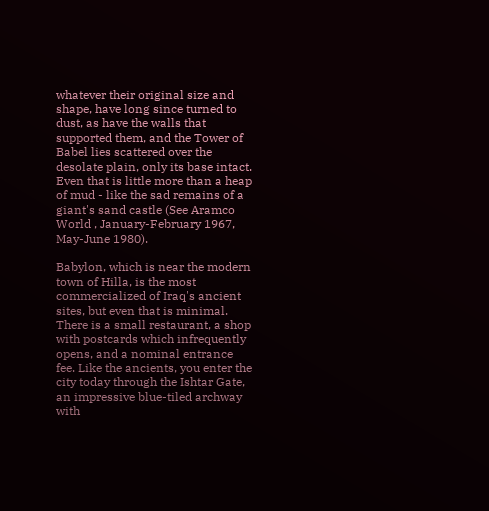whatever their original size and shape, have long since turned to dust, as have the walls that supported them, and the Tower of Babel lies scattered over the desolate plain, only its base intact. Even that is little more than a heap of mud - like the sad remains of a giant's sand castle (See Aramco World , January-February 1967, May-June 1980).

Babylon, which is near the modern town of Hilla, is the most commercialized of Iraq's ancient sites, but even that is minimal. There is a small restaurant, a shop with postcards which infrequently opens, and a nominal entrance fee. Like the ancients, you enter the city today through the Ishtar Gate, an impressive blue-tiled archway with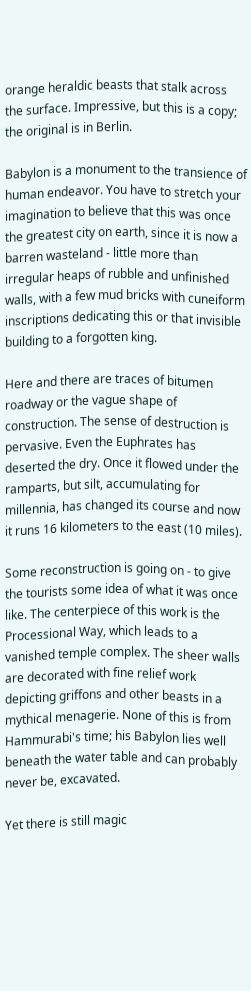orange heraldic beasts that stalk across the surface. Impressive, but this is a copy; the original is in Berlin.

Babylon is a monument to the transience of human endeavor. You have to stretch your imagination to believe that this was once the greatest city on earth, since it is now a barren wasteland - little more than irregular heaps of rubble and unfinished walls, with a few mud bricks with cuneiform inscriptions dedicating this or that invisible building to a forgotten king.

Here and there are traces of bitumen roadway or the vague shape of construction. The sense of destruction is pervasive. Even the Euphrates has deserted the dry. Once it flowed under the ramparts, but silt, accumulating for millennia, has changed its course and now it runs 16 kilometers to the east (10 miles).

Some reconstruction is going on - to give the tourists some idea of what it was once like. The centerpiece of this work is the Processional Way, which leads to a vanished temple complex. The sheer walls are decorated with fine relief work depicting griffons and other beasts in a mythical menagerie. None of this is from Hammurabi's time; his Babylon lies well beneath the water table and can probably never be, excavated.

Yet there is still magic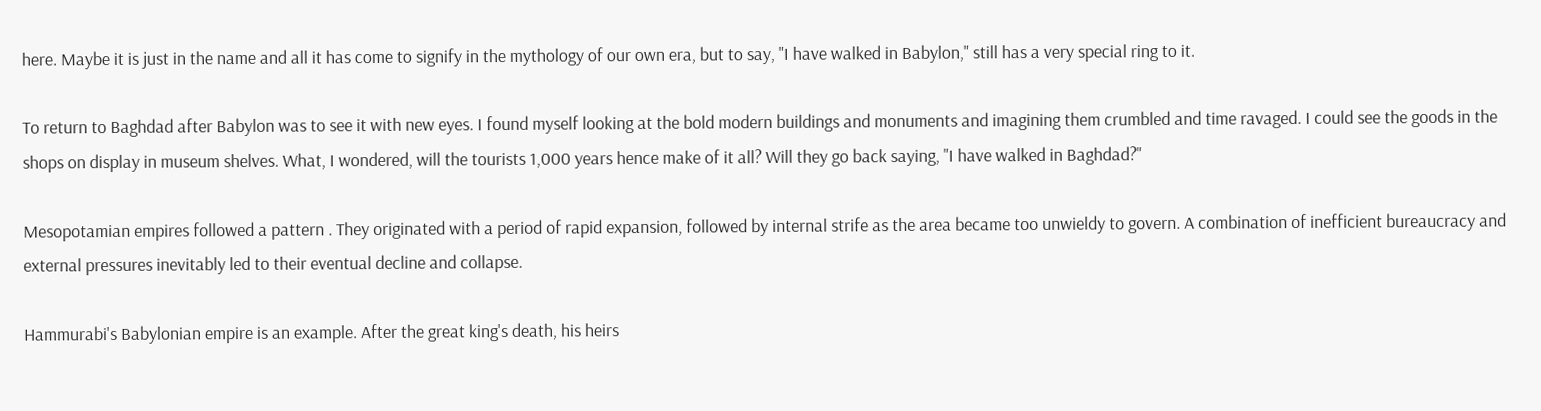here. Maybe it is just in the name and all it has come to signify in the mythology of our own era, but to say, "I have walked in Babylon," still has a very special ring to it.

To return to Baghdad after Babylon was to see it with new eyes. I found myself looking at the bold modern buildings and monuments and imagining them crumbled and time ravaged. I could see the goods in the shops on display in museum shelves. What, I wondered, will the tourists 1,000 years hence make of it all? Will they go back saying, "I have walked in Baghdad?"

Mesopotamian empires followed a pattern . They originated with a period of rapid expansion, followed by internal strife as the area became too unwieldy to govern. A combination of inefficient bureaucracy and external pressures inevitably led to their eventual decline and collapse.

Hammurabi's Babylonian empire is an example. After the great king's death, his heirs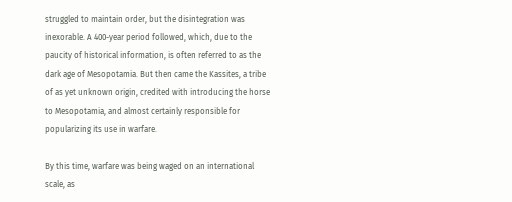struggled to maintain order, but the disintegration was inexorable. A 400-year period followed, which, due to the paucity of historical information, is often referred to as the dark age of Mesopotamia. But then came the Kassites, a tribe of as yet unknown origin, credited with introducing the horse to Mesopotamia, and almost certainly responsible for popularizing its use in warfare.

By this time, warfare was being waged on an international scale, as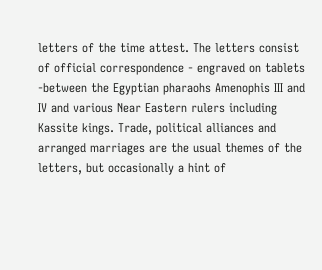letters of the time attest. The letters consist of official correspondence - engraved on tablets -between the Egyptian pharaohs Amenophis III and IV and various Near Eastern rulers including Kassite kings. Trade, political alliances and arranged marriages are the usual themes of the letters, but occasionally a hint of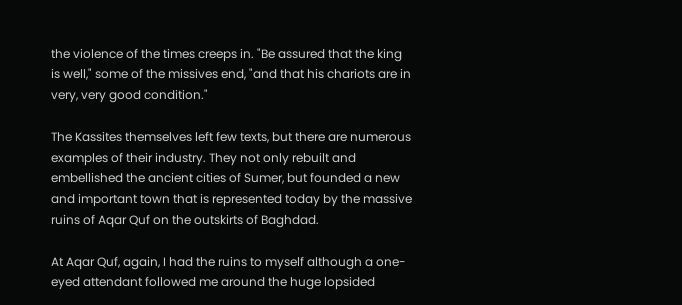the violence of the times creeps in. "Be assured that the king is well," some of the missives end, "and that his chariots are in very, very good condition."

The Kassites themselves left few texts, but there are numerous examples of their industry. They not only rebuilt and embellished the ancient cities of Sumer, but founded a new and important town that is represented today by the massive ruins of Aqar Quf on the outskirts of Baghdad.

At Aqar Quf, again, I had the ruins to myself although a one-eyed attendant followed me around the huge lopsided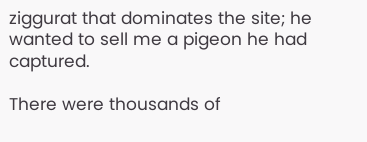ziggurat that dominates the site; he wanted to sell me a pigeon he had captured.

There were thousands of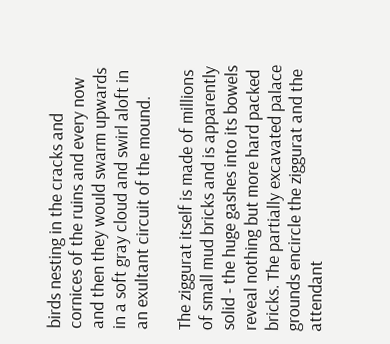birds nesting in the cracks and cornices of the ruins and every now and then they would swarm upwards in a soft gray cloud and swirl aloft in an exultant circuit of the mound.

The ziggurat itself is made of millions of small mud bricks and is apparently solid - the huge gashes into its bowels reveal nothing but more hard packed bricks. The partially excavated palace grounds encircle the ziggurat and the attendant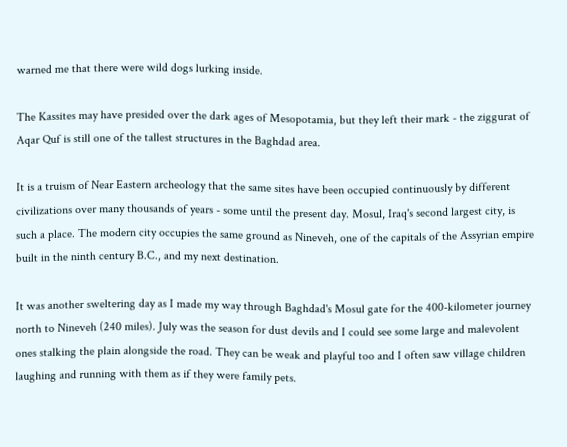warned me that there were wild dogs lurking inside.

The Kassites may have presided over the dark ages of Mesopotamia, but they left their mark - the ziggurat of Aqar Quf is still one of the tallest structures in the Baghdad area.

It is a truism of Near Eastern archeology that the same sites have been occupied continuously by different civilizations over many thousands of years - some until the present day. Mosul, Iraq's second largest city, is such a place. The modern city occupies the same ground as Nineveh, one of the capitals of the Assyrian empire built in the ninth century B.C., and my next destination.

It was another sweltering day as I made my way through Baghdad's Mosul gate for the 400-kilometer journey north to Nineveh (240 miles). July was the season for dust devils and I could see some large and malevolent ones stalking the plain alongside the road. They can be weak and playful too and I often saw village children laughing and running with them as if they were family pets.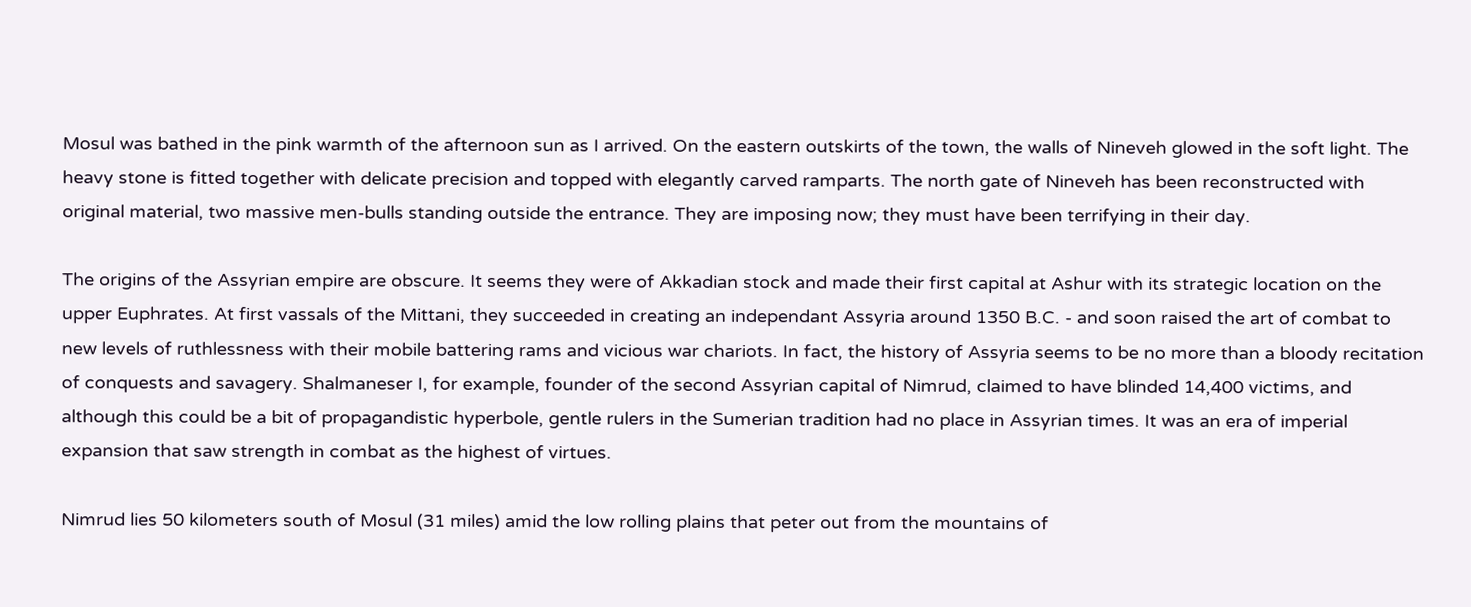Mosul was bathed in the pink warmth of the afternoon sun as I arrived. On the eastern outskirts of the town, the walls of Nineveh glowed in the soft light. The heavy stone is fitted together with delicate precision and topped with elegantly carved ramparts. The north gate of Nineveh has been reconstructed with original material, two massive men-bulls standing outside the entrance. They are imposing now; they must have been terrifying in their day.

The origins of the Assyrian empire are obscure. It seems they were of Akkadian stock and made their first capital at Ashur with its strategic location on the upper Euphrates. At first vassals of the Mittani, they succeeded in creating an independant Assyria around 1350 B.C. - and soon raised the art of combat to new levels of ruthlessness with their mobile battering rams and vicious war chariots. In fact, the history of Assyria seems to be no more than a bloody recitation of conquests and savagery. Shalmaneser I, for example, founder of the second Assyrian capital of Nimrud, claimed to have blinded 14,400 victims, and although this could be a bit of propagandistic hyperbole, gentle rulers in the Sumerian tradition had no place in Assyrian times. It was an era of imperial expansion that saw strength in combat as the highest of virtues.

Nimrud lies 50 kilometers south of Mosul (31 miles) amid the low rolling plains that peter out from the mountains of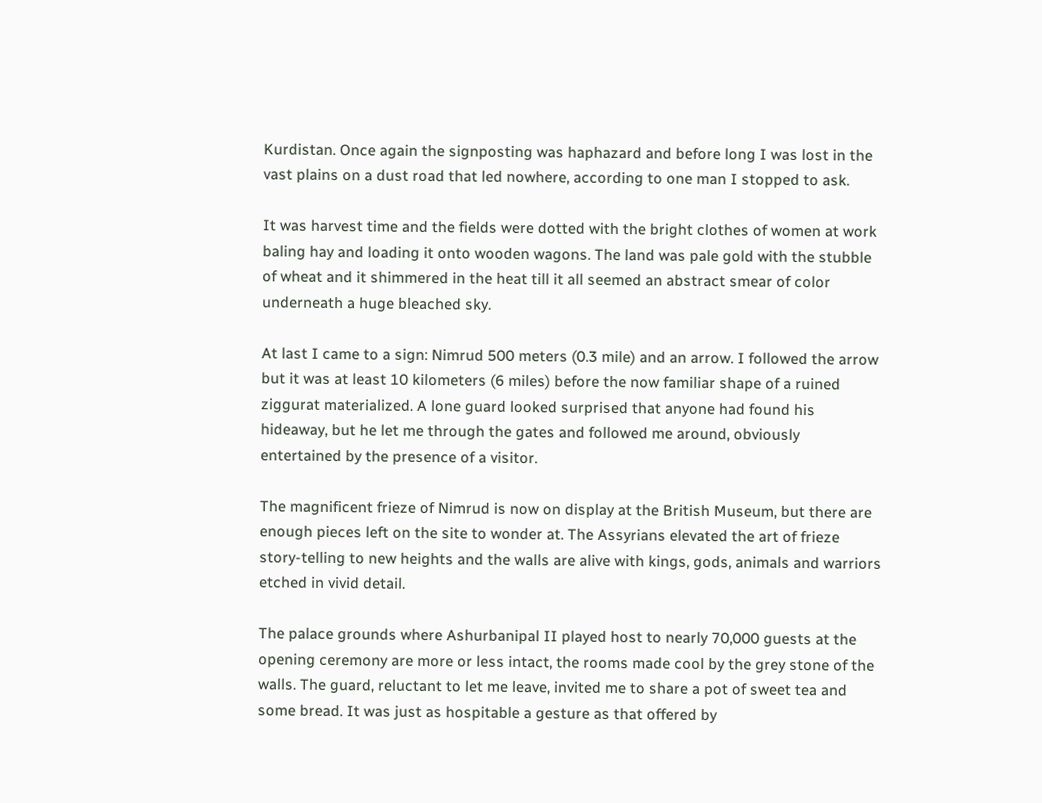Kurdistan. Once again the signposting was haphazard and before long I was lost in the vast plains on a dust road that led nowhere, according to one man I stopped to ask.

It was harvest time and the fields were dotted with the bright clothes of women at work baling hay and loading it onto wooden wagons. The land was pale gold with the stubble of wheat and it shimmered in the heat till it all seemed an abstract smear of color underneath a huge bleached sky.

At last I came to a sign: Nimrud 500 meters (0.3 mile) and an arrow. I followed the arrow but it was at least 10 kilometers (6 miles) before the now familiar shape of a ruined ziggurat materialized. A lone guard looked surprised that anyone had found his hideaway, but he let me through the gates and followed me around, obviously entertained by the presence of a visitor.

The magnificent frieze of Nimrud is now on display at the British Museum, but there are enough pieces left on the site to wonder at. The Assyrians elevated the art of frieze story-telling to new heights and the walls are alive with kings, gods, animals and warriors etched in vivid detail.

The palace grounds where Ashurbanipal II played host to nearly 70,000 guests at the opening ceremony are more or less intact, the rooms made cool by the grey stone of the walls. The guard, reluctant to let me leave, invited me to share a pot of sweet tea and some bread. It was just as hospitable a gesture as that offered by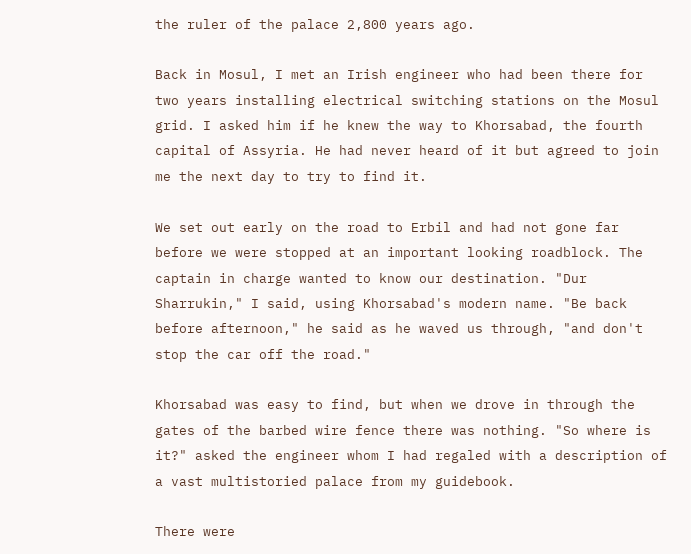the ruler of the palace 2,800 years ago.

Back in Mosul, I met an Irish engineer who had been there for two years installing electrical switching stations on the Mosul grid. I asked him if he knew the way to Khorsabad, the fourth capital of Assyria. He had never heard of it but agreed to join me the next day to try to find it.

We set out early on the road to Erbil and had not gone far before we were stopped at an important looking roadblock. The captain in charge wanted to know our destination. "Dur Sharrukin," I said, using Khorsabad's modern name. "Be back before afternoon," he said as he waved us through, "and don't stop the car off the road."

Khorsabad was easy to find, but when we drove in through the gates of the barbed wire fence there was nothing. "So where is it?" asked the engineer whom I had regaled with a description of a vast multistoried palace from my guidebook.

There were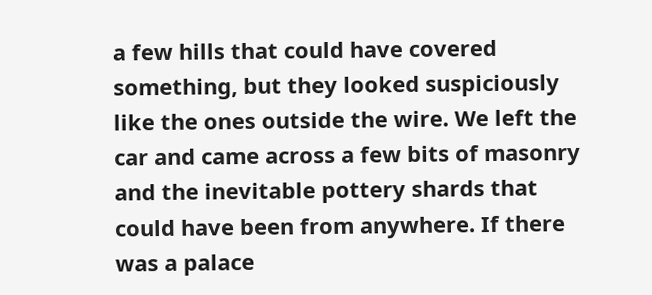a few hills that could have covered something, but they looked suspiciously like the ones outside the wire. We left the car and came across a few bits of masonry and the inevitable pottery shards that could have been from anywhere. If there was a palace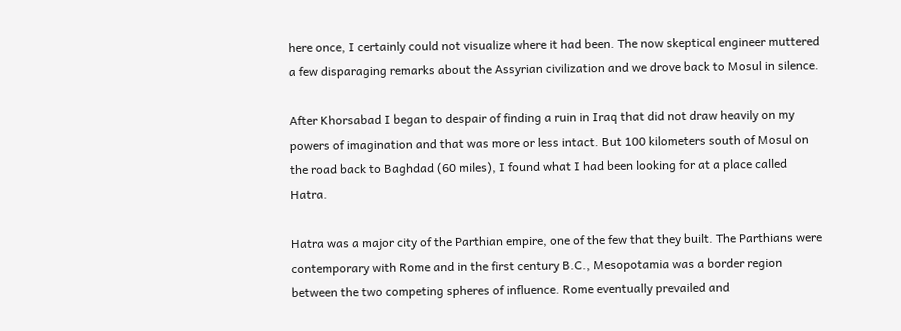here once, I certainly could not visualize where it had been. The now skeptical engineer muttered a few disparaging remarks about the Assyrian civilization and we drove back to Mosul in silence.

After Khorsabad I began to despair of finding a ruin in Iraq that did not draw heavily on my powers of imagination and that was more or less intact. But 100 kilometers south of Mosul on the road back to Baghdad (60 miles), I found what I had been looking for at a place called Hatra.

Hatra was a major city of the Parthian empire, one of the few that they built. The Parthians were contemporary with Rome and in the first century B.C., Mesopotamia was a border region between the two competing spheres of influence. Rome eventually prevailed and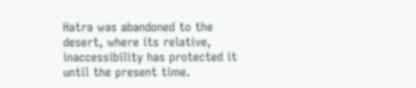Hatra was abandoned to the desert, where its relative, inaccessibility has protected it until the present time.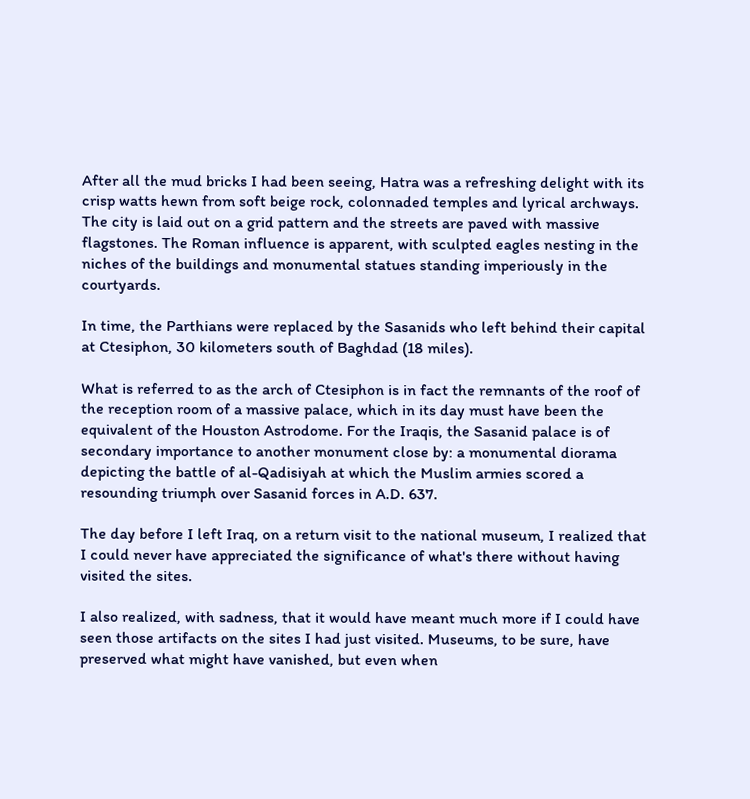After all the mud bricks I had been seeing, Hatra was a refreshing delight with its crisp watts hewn from soft beige rock, colonnaded temples and lyrical archways. The city is laid out on a grid pattern and the streets are paved with massive flagstones. The Roman influence is apparent, with sculpted eagles nesting in the niches of the buildings and monumental statues standing imperiously in the courtyards.

In time, the Parthians were replaced by the Sasanids who left behind their capital at Ctesiphon, 30 kilometers south of Baghdad (18 miles).

What is referred to as the arch of Ctesiphon is in fact the remnants of the roof of the reception room of a massive palace, which in its day must have been the equivalent of the Houston Astrodome. For the Iraqis, the Sasanid palace is of secondary importance to another monument close by: a monumental diorama depicting the battle of al-Qadisiyah at which the Muslim armies scored a resounding triumph over Sasanid forces in A.D. 637.

The day before I left Iraq, on a return visit to the national museum, I realized that I could never have appreciated the significance of what's there without having visited the sites.

I also realized, with sadness, that it would have meant much more if I could have seen those artifacts on the sites I had just visited. Museums, to be sure, have preserved what might have vanished, but even when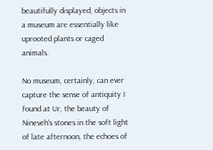beautifully displayed, objects in a museum are essentially like uprooted plants or caged animals.

No museum, certainly, can ever capture the sense of antiquity I found at Ur, the beauty of Nineveh's stones in the soft light of late afternoon, the echoes of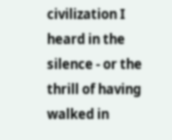civilization I heard in the silence - or the thrill of having walked in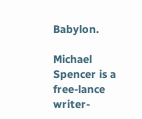Babylon.

Michael Spencer is a free-lance writer-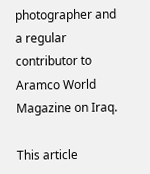photographer and a regular contributor to Aramco World Magazine on Iraq.

This article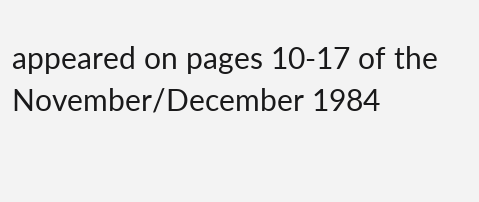appeared on pages 10-17 of the November/December 1984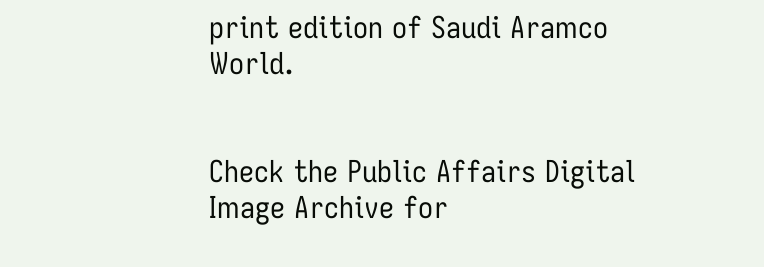print edition of Saudi Aramco World.


Check the Public Affairs Digital Image Archive for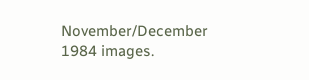November/December 1984 images.